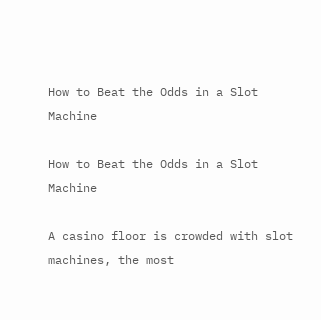How to Beat the Odds in a Slot Machine

How to Beat the Odds in a Slot Machine

A casino floor is crowded with slot machines, the most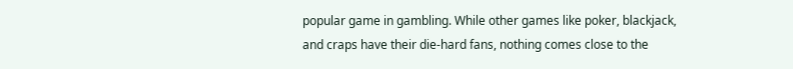popular game in gambling. While other games like poker, blackjack, and craps have their die-hard fans, nothing comes close to the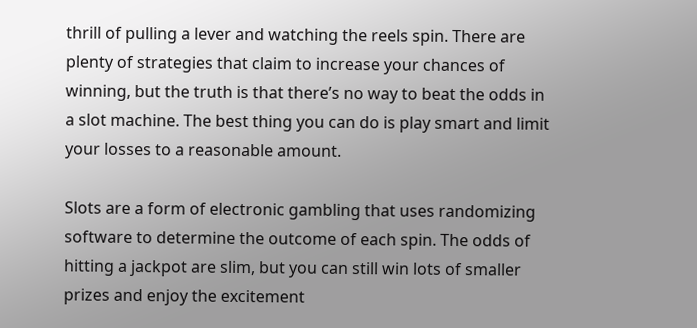thrill of pulling a lever and watching the reels spin. There are plenty of strategies that claim to increase your chances of winning, but the truth is that there’s no way to beat the odds in a slot machine. The best thing you can do is play smart and limit your losses to a reasonable amount.

Slots are a form of electronic gambling that uses randomizing software to determine the outcome of each spin. The odds of hitting a jackpot are slim, but you can still win lots of smaller prizes and enjoy the excitement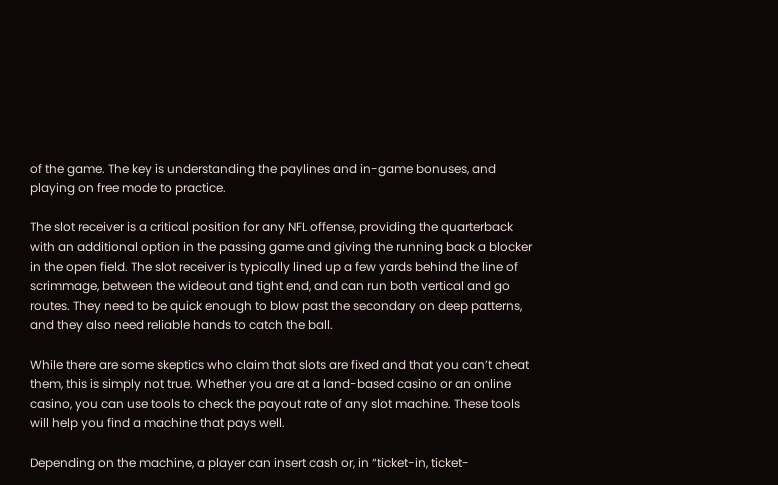of the game. The key is understanding the paylines and in-game bonuses, and playing on free mode to practice.

The slot receiver is a critical position for any NFL offense, providing the quarterback with an additional option in the passing game and giving the running back a blocker in the open field. The slot receiver is typically lined up a few yards behind the line of scrimmage, between the wideout and tight end, and can run both vertical and go routes. They need to be quick enough to blow past the secondary on deep patterns, and they also need reliable hands to catch the ball.

While there are some skeptics who claim that slots are fixed and that you can’t cheat them, this is simply not true. Whether you are at a land-based casino or an online casino, you can use tools to check the payout rate of any slot machine. These tools will help you find a machine that pays well.

Depending on the machine, a player can insert cash or, in “ticket-in, ticket-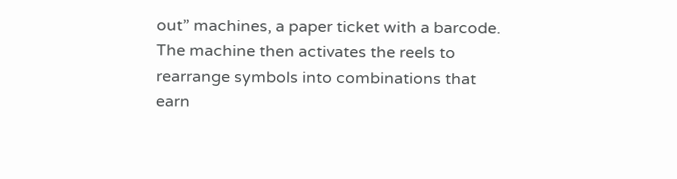out” machines, a paper ticket with a barcode. The machine then activates the reels to rearrange symbols into combinations that earn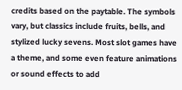credits based on the paytable. The symbols vary, but classics include fruits, bells, and stylized lucky sevens. Most slot games have a theme, and some even feature animations or sound effects to add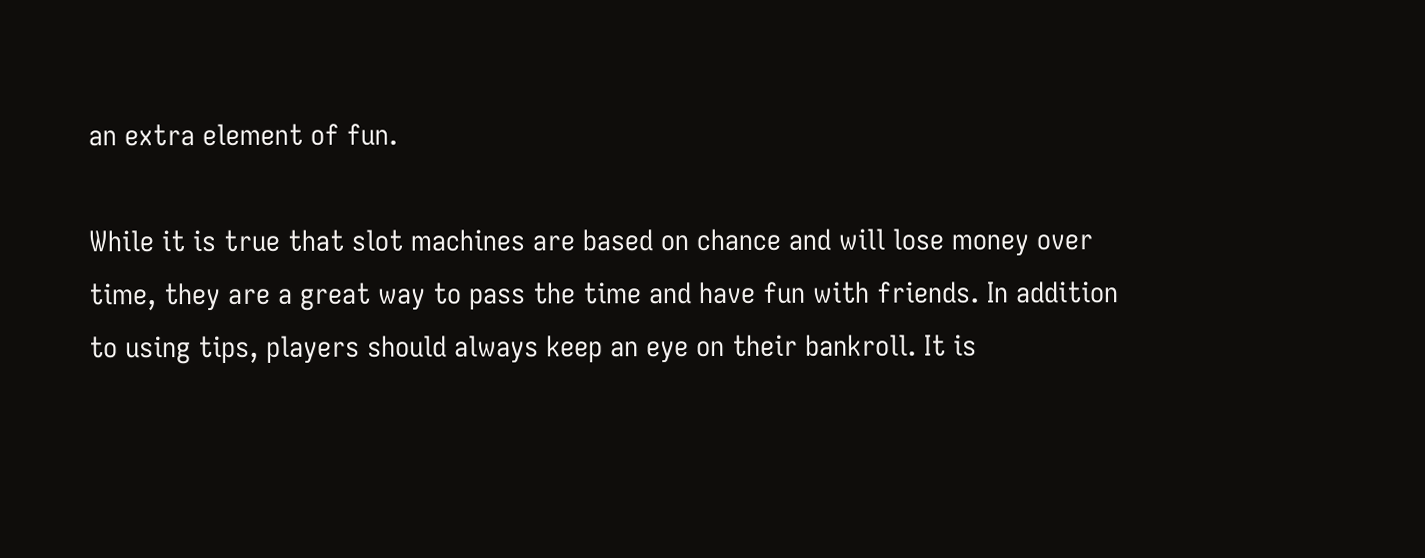an extra element of fun.

While it is true that slot machines are based on chance and will lose money over time, they are a great way to pass the time and have fun with friends. In addition to using tips, players should always keep an eye on their bankroll. It is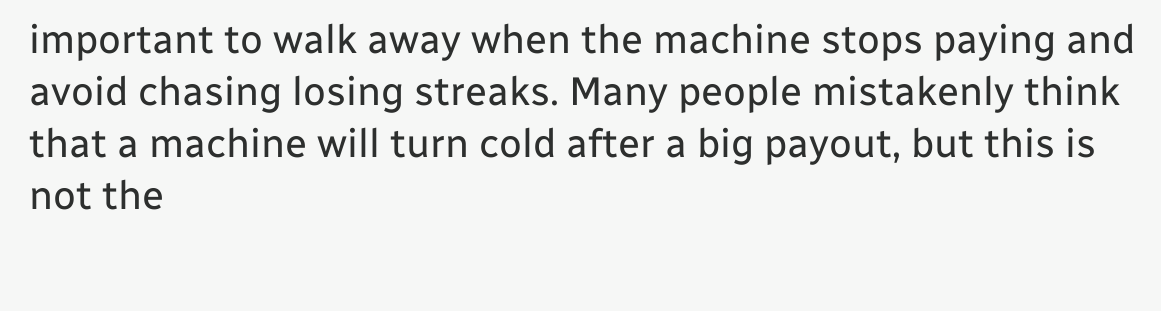important to walk away when the machine stops paying and avoid chasing losing streaks. Many people mistakenly think that a machine will turn cold after a big payout, but this is not the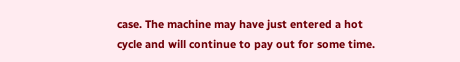case. The machine may have just entered a hot cycle and will continue to pay out for some time.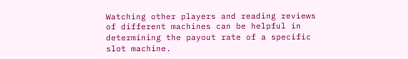Watching other players and reading reviews of different machines can be helpful in determining the payout rate of a specific slot machine.